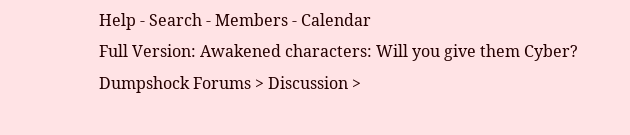Help - Search - Members - Calendar
Full Version: Awakened characters: Will you give them Cyber?
Dumpshock Forums > Discussion >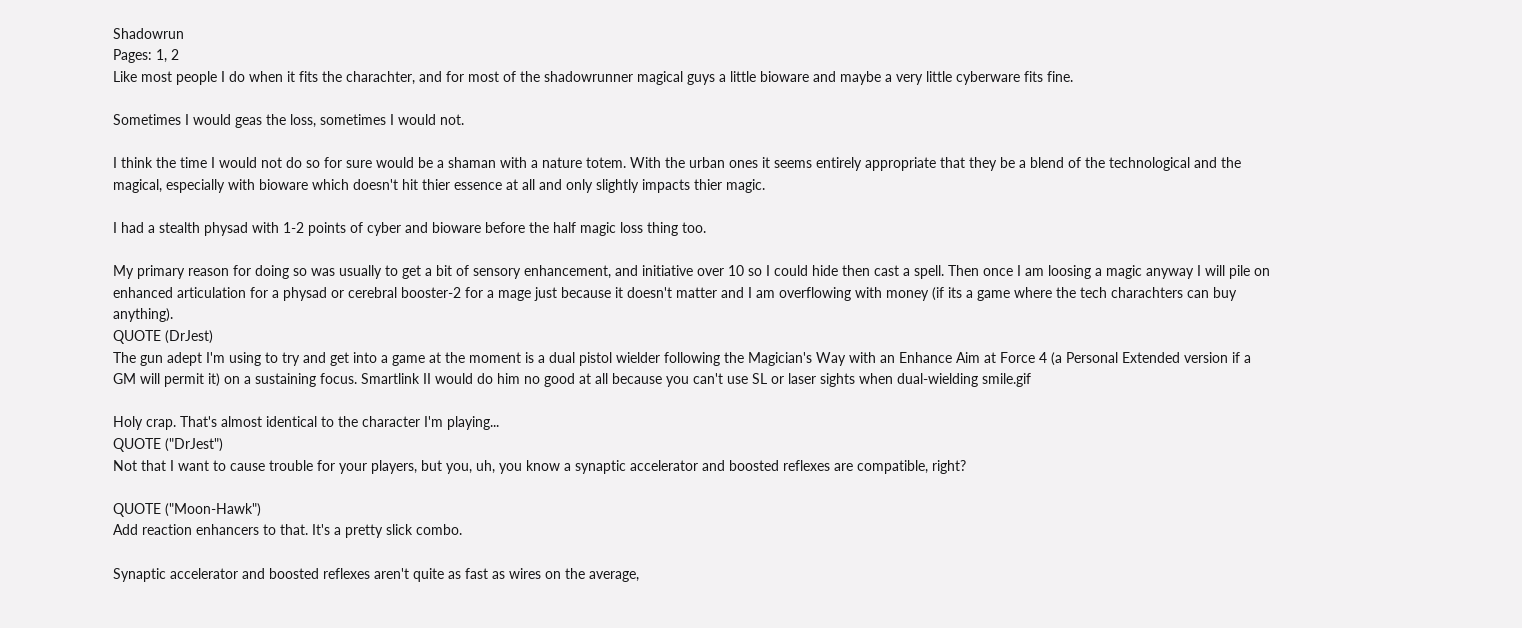Shadowrun
Pages: 1, 2
Like most people I do when it fits the charachter, and for most of the shadowrunner magical guys a little bioware and maybe a very little cyberware fits fine.

Sometimes I would geas the loss, sometimes I would not.

I think the time I would not do so for sure would be a shaman with a nature totem. With the urban ones it seems entirely appropriate that they be a blend of the technological and the magical, especially with bioware which doesn't hit thier essence at all and only slightly impacts thier magic.

I had a stealth physad with 1-2 points of cyber and bioware before the half magic loss thing too.

My primary reason for doing so was usually to get a bit of sensory enhancement, and initiative over 10 so I could hide then cast a spell. Then once I am loosing a magic anyway I will pile on enhanced articulation for a physad or cerebral booster-2 for a mage just because it doesn't matter and I am overflowing with money (if its a game where the tech charachters can buy anything).
QUOTE (DrJest)
The gun adept I'm using to try and get into a game at the moment is a dual pistol wielder following the Magician's Way with an Enhance Aim at Force 4 (a Personal Extended version if a GM will permit it) on a sustaining focus. Smartlink II would do him no good at all because you can't use SL or laser sights when dual-wielding smile.gif

Holy crap. That's almost identical to the character I'm playing...
QUOTE ("DrJest")
Not that I want to cause trouble for your players, but you, uh, you know a synaptic accelerator and boosted reflexes are compatible, right?

QUOTE ("Moon-Hawk")
Add reaction enhancers to that. It's a pretty slick combo.

Synaptic accelerator and boosted reflexes aren't quite as fast as wires on the average,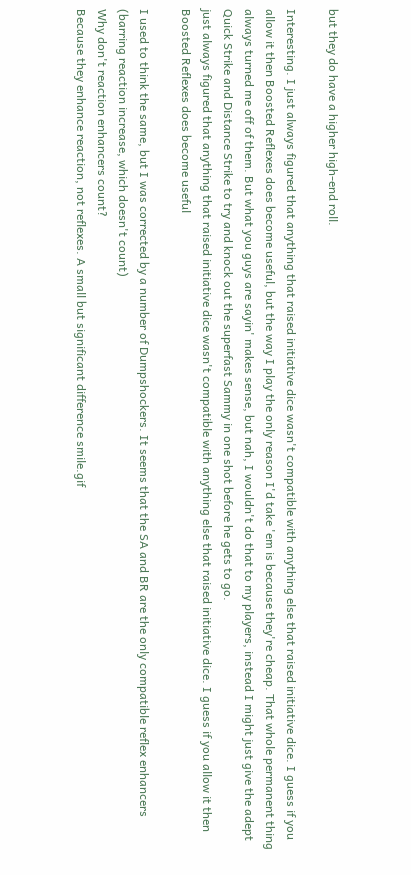but they do have a higher high-end roll.

Interesting. I just always figured that anything that raised initiative dice wasn't compatible with anything else that raised initiative dice. I guess if you allow it then Boosted Reflexes does become useful, but the way I play the only reason I'd take 'em is because they're cheap. That whole permanent thing always turned me off of them. But what you guys are sayin' makes sense, but nah, I wouldn't do that to my players, instead I might just give the adept Quick Strike and Distance Strike to try and knock out the superfast Sammy in one shot before he gets to go.
just always figured that anything that raised initiative dice wasn't compatible with anything else that raised initiative dice. I guess if you allow it then Boosted Reflexes does become useful

I used to think the same, but I was corrected by a number of Dumpshockers. It seems that the SA and BR are the only compatible reflex enhancers (barring reaction increase, which doesn't count)
Why don't reaction enhancers count?
Because they enhance reaction, not reflexes. A small but significant difference smile.gif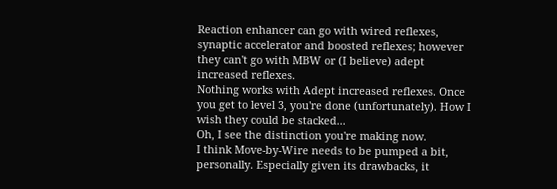Reaction enhancer can go with wired reflexes, synaptic accelerator and boosted reflexes; however they can't go with MBW or (I believe) adept increased reflexes.
Nothing works with Adept increased reflexes. Once you get to level 3, you're done (unfortunately). How I wish they could be stacked...
Oh, I see the distinction you're making now.
I think Move-by-Wire needs to be pumped a bit, personally. Especially given its drawbacks, it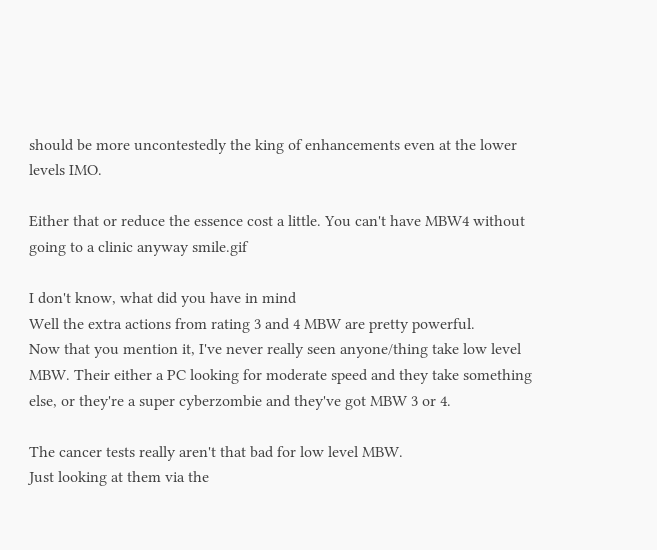should be more uncontestedly the king of enhancements even at the lower levels IMO.

Either that or reduce the essence cost a little. You can't have MBW4 without going to a clinic anyway smile.gif

I don't know, what did you have in mind
Well the extra actions from rating 3 and 4 MBW are pretty powerful.
Now that you mention it, I've never really seen anyone/thing take low level MBW. Their either a PC looking for moderate speed and they take something else, or they're a super cyberzombie and they've got MBW 3 or 4.

The cancer tests really aren't that bad for low level MBW.
Just looking at them via the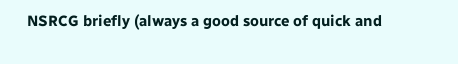NSRCG briefly (always a good source of quick and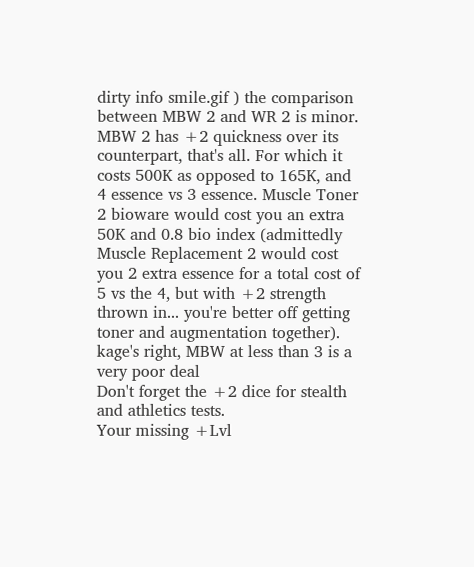dirty info smile.gif ) the comparison between MBW 2 and WR 2 is minor. MBW 2 has +2 quickness over its counterpart, that's all. For which it costs 500K as opposed to 165K, and 4 essence vs 3 essence. Muscle Toner 2 bioware would cost you an extra 50K and 0.8 bio index (admittedly Muscle Replacement 2 would cost you 2 extra essence for a total cost of 5 vs the 4, but with +2 strength thrown in... you're better off getting toner and augmentation together). kage's right, MBW at less than 3 is a very poor deal
Don't forget the +2 dice for stealth and athletics tests.
Your missing +Lvl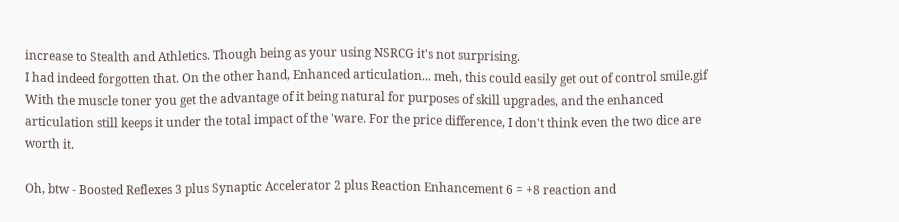increase to Stealth and Athletics. Though being as your using NSRCG it's not surprising.
I had indeed forgotten that. On the other hand, Enhanced articulation... meh, this could easily get out of control smile.gif
With the muscle toner you get the advantage of it being natural for purposes of skill upgrades, and the enhanced articulation still keeps it under the total impact of the 'ware. For the price difference, I don't think even the two dice are worth it.

Oh, btw - Boosted Reflexes 3 plus Synaptic Accelerator 2 plus Reaction Enhancement 6 = +8 reaction and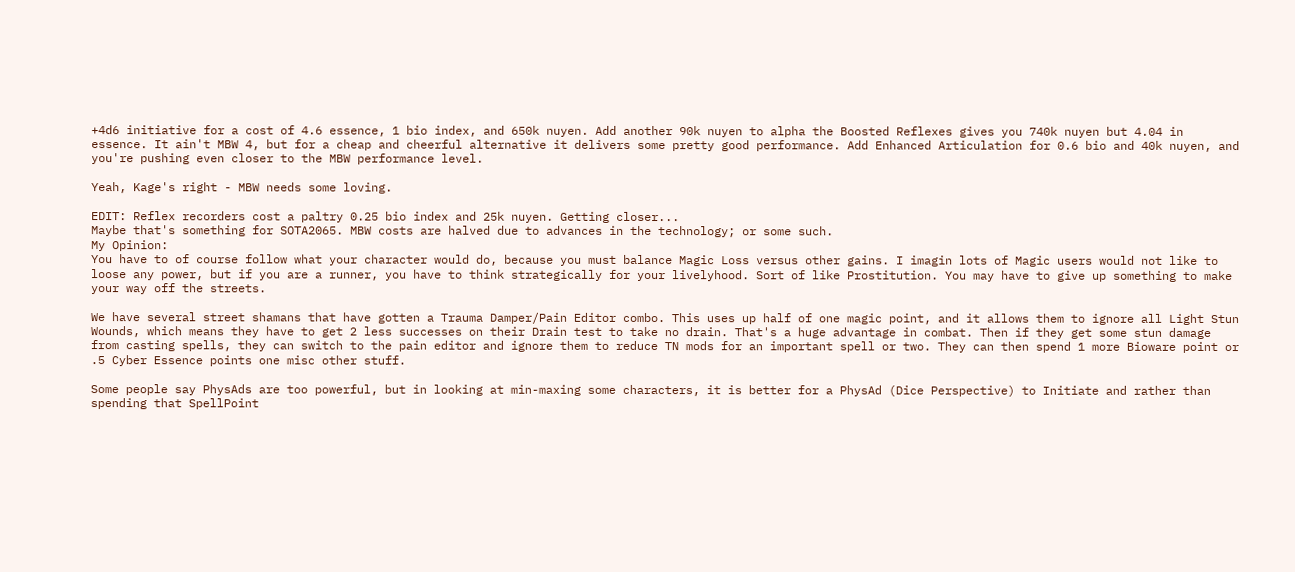+4d6 initiative for a cost of 4.6 essence, 1 bio index, and 650k nuyen. Add another 90k nuyen to alpha the Boosted Reflexes gives you 740k nuyen but 4.04 in essence. It ain't MBW 4, but for a cheap and cheerful alternative it delivers some pretty good performance. Add Enhanced Articulation for 0.6 bio and 40k nuyen, and you're pushing even closer to the MBW performance level.

Yeah, Kage's right - MBW needs some loving.

EDIT: Reflex recorders cost a paltry 0.25 bio index and 25k nuyen. Getting closer...
Maybe that's something for SOTA2065. MBW costs are halved due to advances in the technology; or some such.
My Opinion:
You have to of course follow what your character would do, because you must balance Magic Loss versus other gains. I imagin lots of Magic users would not like to loose any power, but if you are a runner, you have to think strategically for your livelyhood. Sort of like Prostitution. You may have to give up something to make your way off the streets.

We have several street shamans that have gotten a Trauma Damper/Pain Editor combo. This uses up half of one magic point, and it allows them to ignore all Light Stun Wounds, which means they have to get 2 less successes on their Drain test to take no drain. That's a huge advantage in combat. Then if they get some stun damage from casting spells, they can switch to the pain editor and ignore them to reduce TN mods for an important spell or two. They can then spend 1 more Bioware point or .5 Cyber Essence points one misc other stuff.

Some people say PhysAds are too powerful, but in looking at min-maxing some characters, it is better for a PhysAd (Dice Perspective) to Initiate and rather than spending that SpellPoint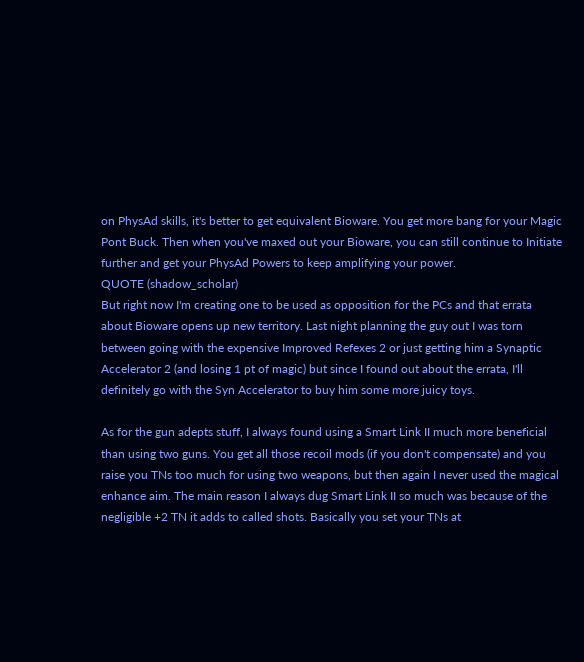on PhysAd skills, it's better to get equivalent Bioware. You get more bang for your Magic Pont Buck. Then when you've maxed out your Bioware, you can still continue to Initiate further and get your PhysAd Powers to keep amplifying your power.
QUOTE (shadow_scholar)
But right now I'm creating one to be used as opposition for the PCs and that errata about Bioware opens up new territory. Last night planning the guy out I was torn between going with the expensive Improved Refexes 2 or just getting him a Synaptic Accelerator 2 (and losing 1 pt of magic) but since I found out about the errata, I'll definitely go with the Syn Accelerator to buy him some more juicy toys.

As for the gun adepts stuff, I always found using a Smart Link II much more beneficial than using two guns. You get all those recoil mods (if you don't compensate) and you raise you TNs too much for using two weapons, but then again I never used the magical enhance aim. The main reason I always dug Smart Link II so much was because of the negligible +2 TN it adds to called shots. Basically you set your TNs at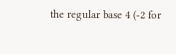the regular base 4 (-2 for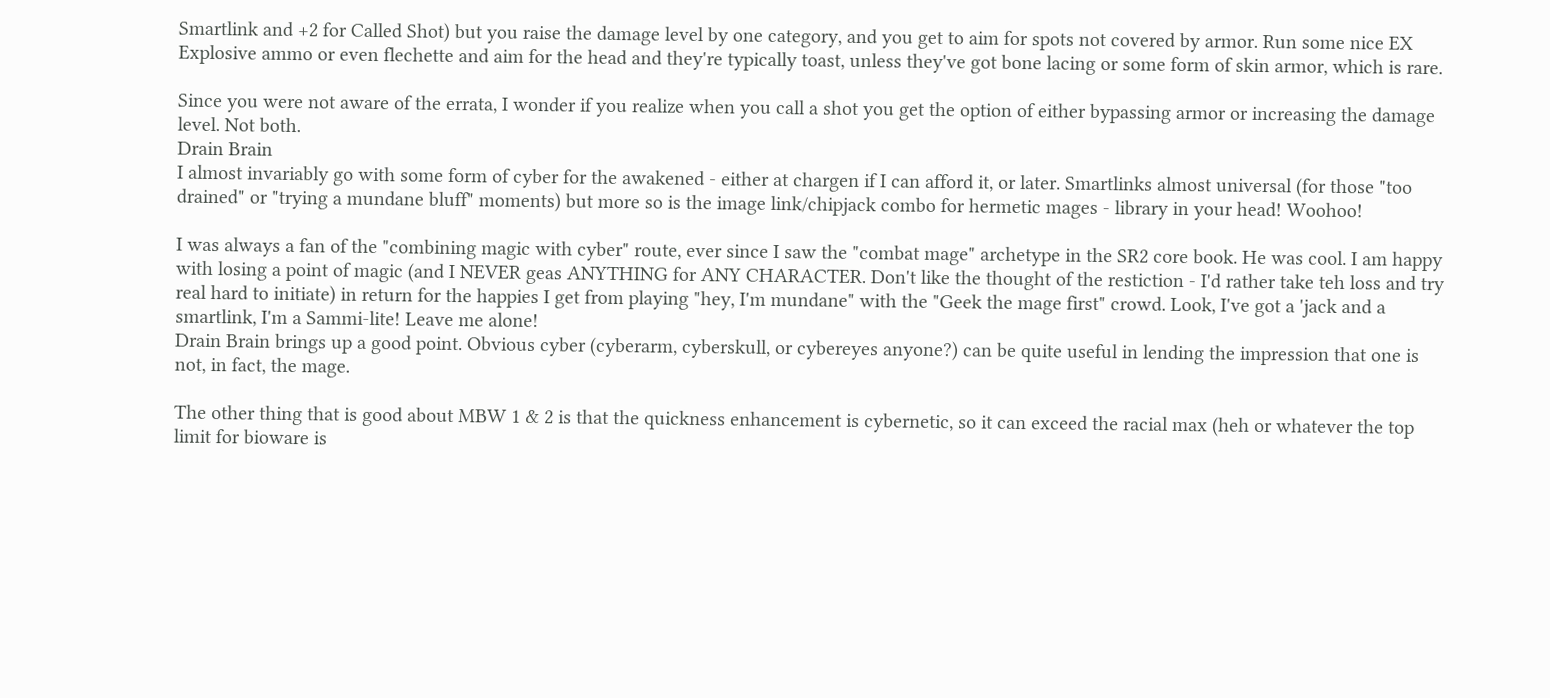Smartlink and +2 for Called Shot) but you raise the damage level by one category, and you get to aim for spots not covered by armor. Run some nice EX Explosive ammo or even flechette and aim for the head and they're typically toast, unless they've got bone lacing or some form of skin armor, which is rare.

Since you were not aware of the errata, I wonder if you realize when you call a shot you get the option of either bypassing armor or increasing the damage level. Not both.
Drain Brain
I almost invariably go with some form of cyber for the awakened - either at chargen if I can afford it, or later. Smartlinks almost universal (for those "too drained" or "trying a mundane bluff" moments) but more so is the image link/chipjack combo for hermetic mages - library in your head! Woohoo!

I was always a fan of the "combining magic with cyber" route, ever since I saw the "combat mage" archetype in the SR2 core book. He was cool. I am happy with losing a point of magic (and I NEVER geas ANYTHING for ANY CHARACTER. Don't like the thought of the restiction - I'd rather take teh loss and try real hard to initiate) in return for the happies I get from playing "hey, I'm mundane" with the "Geek the mage first" crowd. Look, I've got a 'jack and a smartlink, I'm a Sammi-lite! Leave me alone!
Drain Brain brings up a good point. Obvious cyber (cyberarm, cyberskull, or cybereyes anyone?) can be quite useful in lending the impression that one is not, in fact, the mage.

The other thing that is good about MBW 1 & 2 is that the quickness enhancement is cybernetic, so it can exceed the racial max (heh or whatever the top limit for bioware is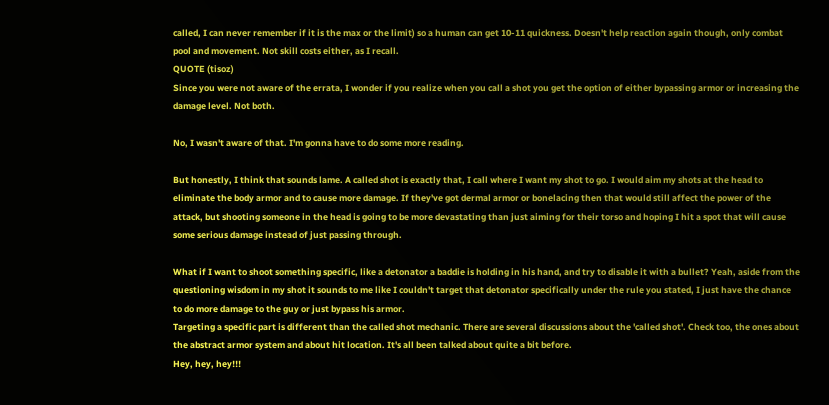called, I can never remember if it is the max or the limit) so a human can get 10-11 quickness. Doesn't help reaction again though, only combat pool and movement. Not skill costs either, as I recall.
QUOTE (tisoz)
Since you were not aware of the errata, I wonder if you realize when you call a shot you get the option of either bypassing armor or increasing the damage level. Not both.

No, I wasn't aware of that. I'm gonna have to do some more reading.

But honestly, I think that sounds lame. A called shot is exactly that, I call where I want my shot to go. I would aim my shots at the head to eliminate the body armor and to cause more damage. If they've got dermal armor or bonelacing then that would still affect the power of the attack, but shooting someone in the head is going to be more devastating than just aiming for their torso and hoping I hit a spot that will cause some serious damage instead of just passing through.

What if I want to shoot something specific, like a detonator a baddie is holding in his hand, and try to disable it with a bullet? Yeah, aside from the questioning wisdom in my shot it sounds to me like I couldn't target that detonator specifically under the rule you stated, I just have the chance to do more damage to the guy or just bypass his armor.
Targeting a specific part is different than the called shot mechanic. There are several discussions about the 'called shot'. Check too, the ones about the abstract armor system and about hit location. It's all been talked about quite a bit before.
Hey, hey, hey!!!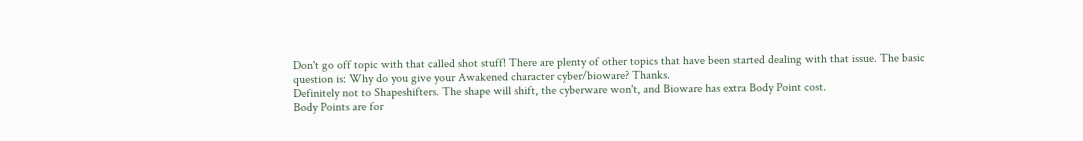Don't go off topic with that called shot stuff! There are plenty of other topics that have been started dealing with that issue. The basic question is: Why do you give your Awakened character cyber/bioware? Thanks.
Definitely not to Shapeshifters. The shape will shift, the cyberware won't, and Bioware has extra Body Point cost.
Body Points are for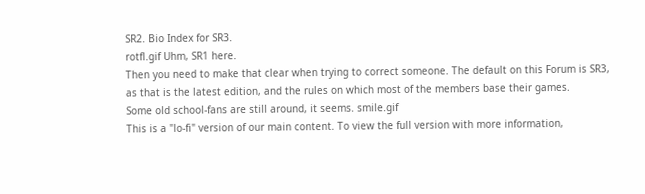SR2. Bio Index for SR3.
rotfl.gif Uhm, SR1 here.
Then you need to make that clear when trying to correct someone. The default on this Forum is SR3, as that is the latest edition, and the rules on which most of the members base their games.
Some old school-fans are still around, it seems. smile.gif
This is a "lo-fi" version of our main content. To view the full version with more information,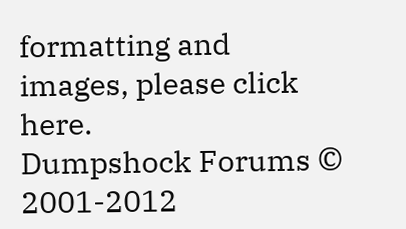formatting and images, please click here.
Dumpshock Forums © 2001-2012